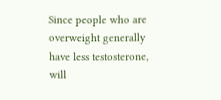Since people who are overweight generally have less testosterone, will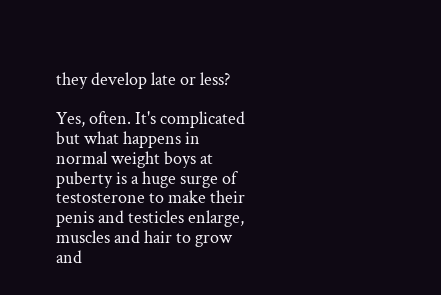they develop late or less?

Yes, often. It's complicated but what happens in normal weight boys at puberty is a huge surge of testosterone to make their penis and testicles enlarge, muscles and hair to grow and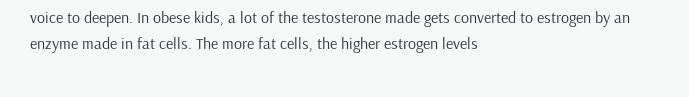voice to deepen. In obese kids, a lot of the testosterone made gets converted to estrogen by an enzyme made in fat cells. The more fat cells, the higher estrogen levels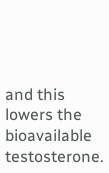and this lowers the bioavailable testosterone.